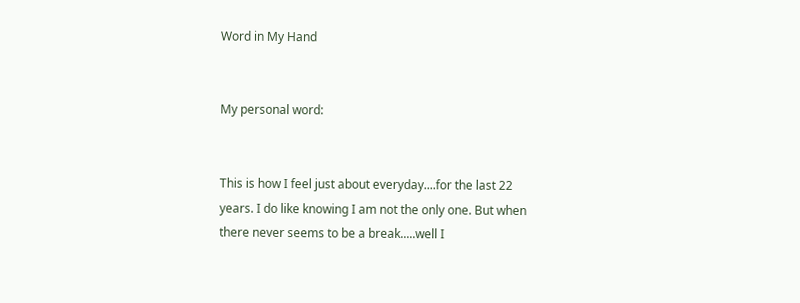Word in My Hand


My personal word:


This is how I feel just about everyday....for the last 22 years. I do like knowing I am not the only one. But when there never seems to be a break.....well I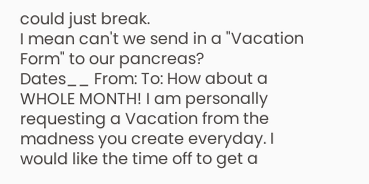could just break.
I mean can't we send in a "Vacation Form" to our pancreas?
Dates__ From: To: How about a WHOLE MONTH! I am personally requesting a Vacation from the madness you create everyday. I would like the time off to get a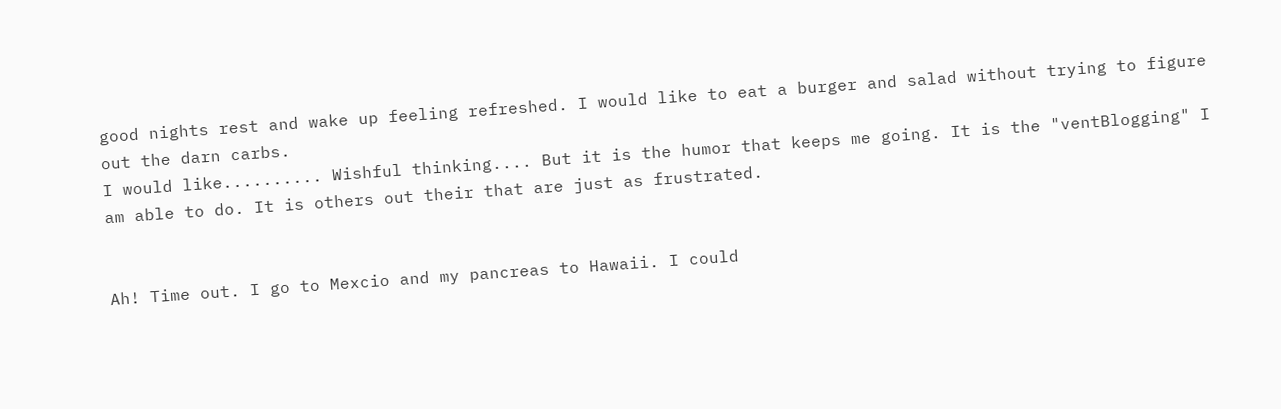good nights rest and wake up feeling refreshed. I would like to eat a burger and salad without trying to figure out the darn carbs.
I would like.......... Wishful thinking.... But it is the humor that keeps me going. It is the "ventBlogging" I am able to do. It is others out their that are just as frustrated.


Ah! Time out. I go to Mexcio and my pancreas to Hawaii. I could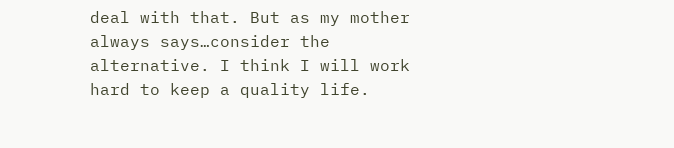deal with that. But as my mother always says…consider the alternative. I think I will work hard to keep a quality life.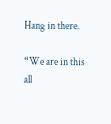Hang in there.

“We are in this all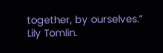together, by ourselves.” Lily Tomlin.